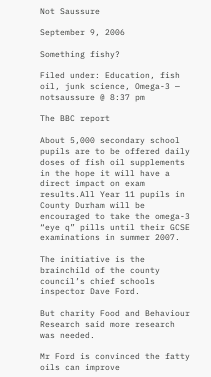Not Saussure

September 9, 2006

Something fishy?

Filed under: Education, fish oil, junk science, Omega-3 — notsaussure @ 8:37 pm

The BBC report

About 5,000 secondary school pupils are to be offered daily doses of fish oil supplements in the hope it will have a direct impact on exam results.All Year 11 pupils in County Durham will be encouraged to take the omega-3 “eye q” pills until their GCSE examinations in summer 2007.

The initiative is the brainchild of the county council’s chief schools inspector Dave Ford.

But charity Food and Behaviour Research said more research was needed.

Mr Ford is convinced the fatty oils can improve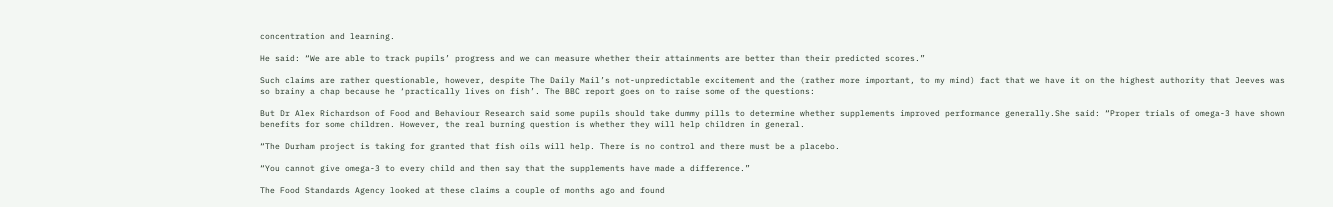concentration and learning.

He said: “We are able to track pupils’ progress and we can measure whether their attainments are better than their predicted scores.”

Such claims are rather questionable, however, despite The Daily Mail’s not-unpredictable excitement and the (rather more important, to my mind) fact that we have it on the highest authority that Jeeves was so brainy a chap because he ‘practically lives on fish’. The BBC report goes on to raise some of the questions:

But Dr Alex Richardson of Food and Behaviour Research said some pupils should take dummy pills to determine whether supplements improved performance generally.She said: “Proper trials of omega-3 have shown benefits for some children. However, the real burning question is whether they will help children in general.

“The Durham project is taking for granted that fish oils will help. There is no control and there must be a placebo.

“You cannot give omega-3 to every child and then say that the supplements have made a difference.”

The Food Standards Agency looked at these claims a couple of months ago and found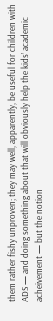them rather fishy unproven; they may well, apparently, be useful for children with ADS — and doing something about that will obviously help the kids’ academic acheivement — but the notion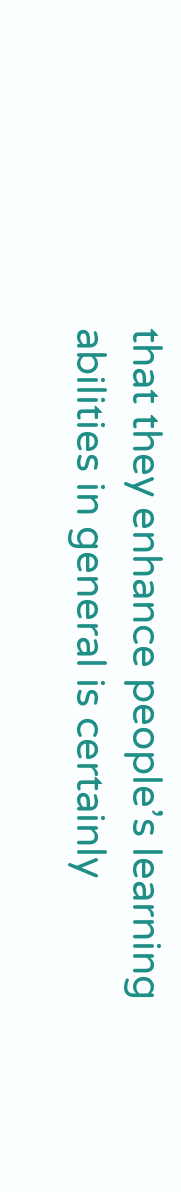that they enhance people’s learning abilities in general is certainly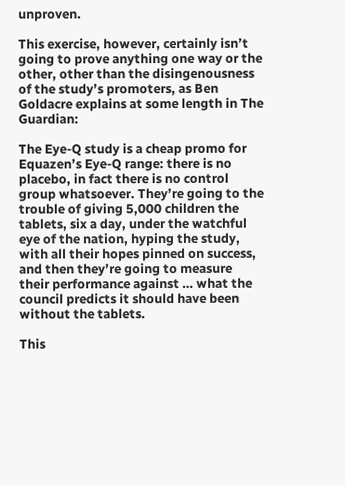unproven.

This exercise, however, certainly isn’t going to prove anything one way or the other, other than the disingenousness of the study’s promoters, as Ben Goldacre explains at some length in The Guardian:

The Eye-Q study is a cheap promo for Equazen’s Eye-Q range: there is no placebo, in fact there is no control group whatsoever. They’re going to the trouble of giving 5,000 children the tablets, six a day, under the watchful eye of the nation, hyping the study, with all their hopes pinned on success, and then they’re going to measure their performance against … what the council predicts it should have been without the tablets.

This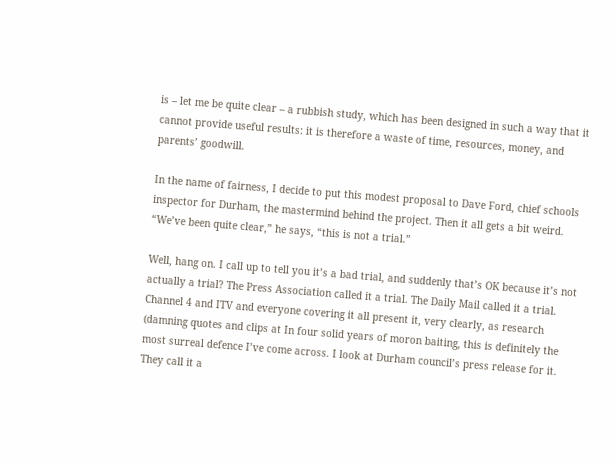is – let me be quite clear – a rubbish study, which has been designed in such a way that it cannot provide useful results: it is therefore a waste of time, resources, money, and parents’ goodwill.

In the name of fairness, I decide to put this modest proposal to Dave Ford, chief schools inspector for Durham, the mastermind behind the project. Then it all gets a bit weird. “We’ve been quite clear,” he says, “this is not a trial.”

Well, hang on. I call up to tell you it’s a bad trial, and suddenly that’s OK because it’s not actually a trial? The Press Association called it a trial. The Daily Mail called it a trial. Channel 4 and ITV and everyone covering it all present it, very clearly, as research (damning quotes and clips at In four solid years of moron baiting, this is definitely the most surreal defence I’ve come across. I look at Durham council’s press release for it. They call it a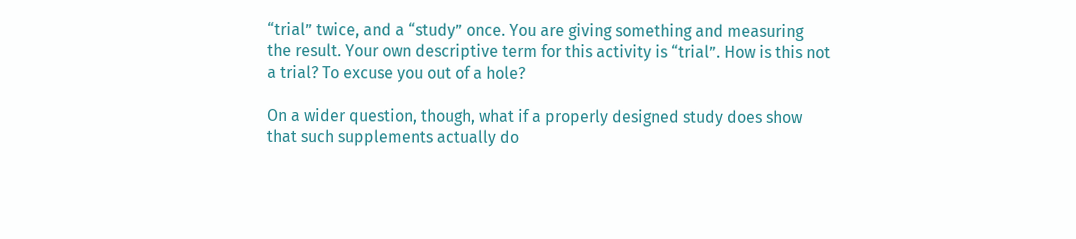“trial” twice, and a “study” once. You are giving something and measuring the result. Your own descriptive term for this activity is “trial”. How is this not a trial? To excuse you out of a hole?

On a wider question, though, what if a properly designed study does show that such supplements actually do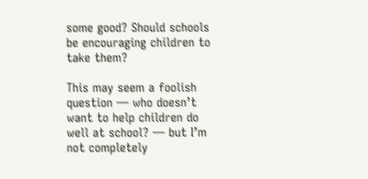some good? Should schools be encouraging children to take them?

This may seem a foolish question — who doesn’t want to help children do well at school? — but I’m not completely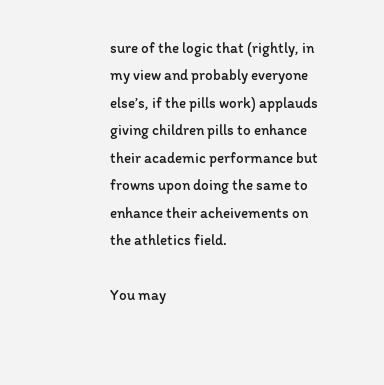sure of the logic that (rightly, in my view and probably everyone else’s, if the pills work) applauds giving children pills to enhance their academic performance but frowns upon doing the same to enhance their acheivements on the athletics field.

You may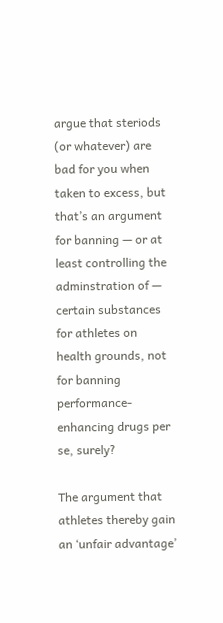argue that steriods (or whatever) are bad for you when taken to excess, but that’s an argument for banning — or at least controlling the adminstration of — certain substances for athletes on health grounds, not for banning performance-enhancing drugs per se, surely?

The argument that athletes thereby gain an ‘unfair advantage’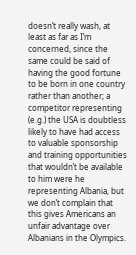doesn’t really wash, at least as far as I’m concerned, since the same could be said of having the good fortune to be born in one country rather than another; a competitor representing (e.g.) the USA is doubtless likely to have had access to valuable sponsorship and training opportunities that wouldn’t be available to him were he representing Albania, but we don’t complain that this gives Americans an unfair advantage over Albanians in the Olympics.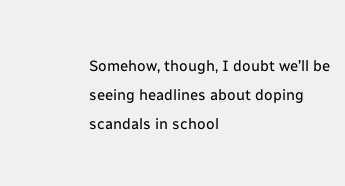Somehow, though, I doubt we’ll be seeing headlines about doping scandals in school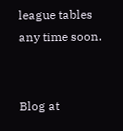league tables any time soon.


Blog at